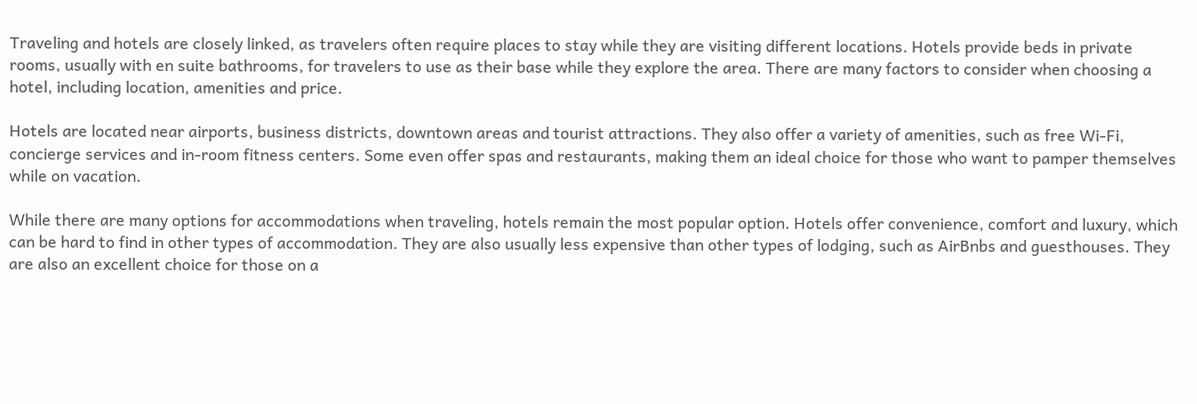Traveling and hotels are closely linked, as travelers often require places to stay while they are visiting different locations. Hotels provide beds in private rooms, usually with en suite bathrooms, for travelers to use as their base while they explore the area. There are many factors to consider when choosing a hotel, including location, amenities and price.

Hotels are located near airports, business districts, downtown areas and tourist attractions. They also offer a variety of amenities, such as free Wi-Fi, concierge services and in-room fitness centers. Some even offer spas and restaurants, making them an ideal choice for those who want to pamper themselves while on vacation.

While there are many options for accommodations when traveling, hotels remain the most popular option. Hotels offer convenience, comfort and luxury, which can be hard to find in other types of accommodation. They are also usually less expensive than other types of lodging, such as AirBnbs and guesthouses. They are also an excellent choice for those on a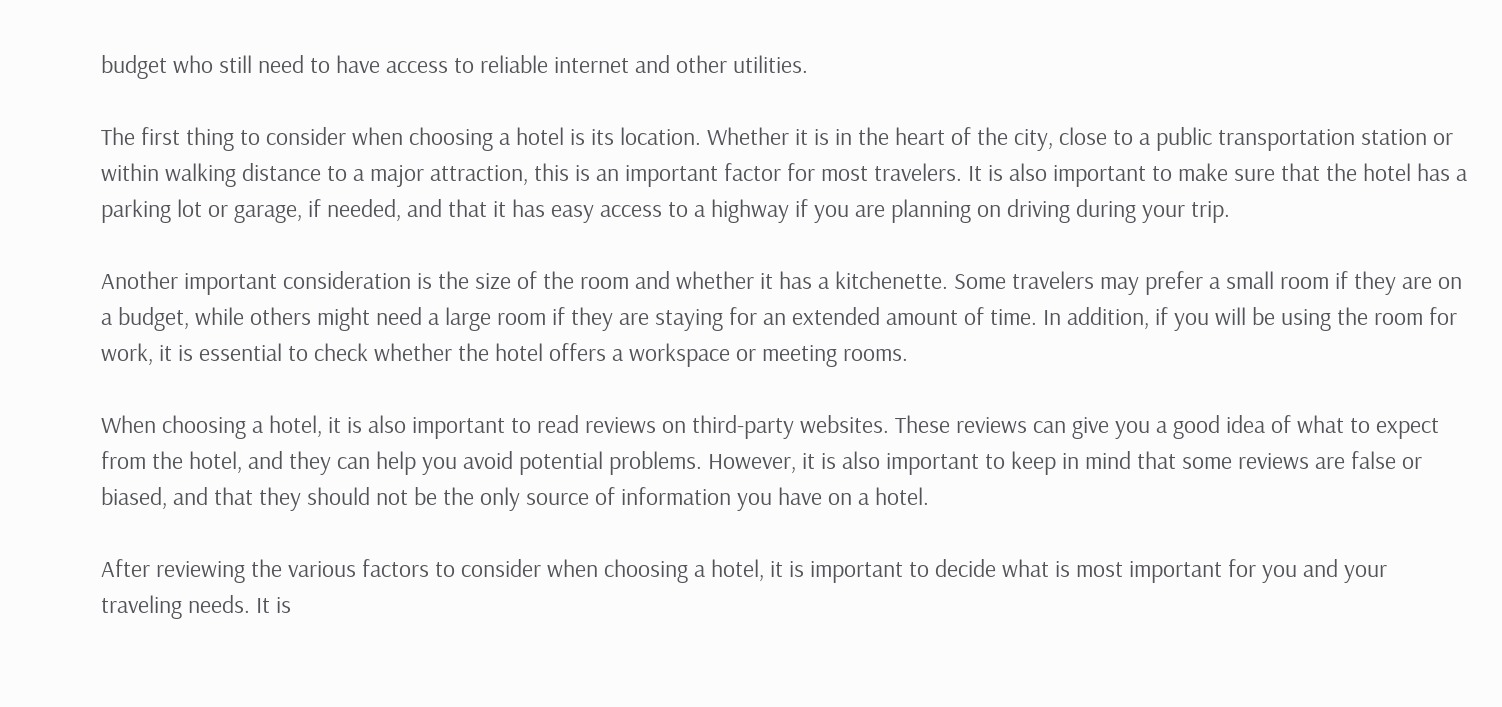budget who still need to have access to reliable internet and other utilities.

The first thing to consider when choosing a hotel is its location. Whether it is in the heart of the city, close to a public transportation station or within walking distance to a major attraction, this is an important factor for most travelers. It is also important to make sure that the hotel has a parking lot or garage, if needed, and that it has easy access to a highway if you are planning on driving during your trip.

Another important consideration is the size of the room and whether it has a kitchenette. Some travelers may prefer a small room if they are on a budget, while others might need a large room if they are staying for an extended amount of time. In addition, if you will be using the room for work, it is essential to check whether the hotel offers a workspace or meeting rooms.

When choosing a hotel, it is also important to read reviews on third-party websites. These reviews can give you a good idea of what to expect from the hotel, and they can help you avoid potential problems. However, it is also important to keep in mind that some reviews are false or biased, and that they should not be the only source of information you have on a hotel.

After reviewing the various factors to consider when choosing a hotel, it is important to decide what is most important for you and your traveling needs. It is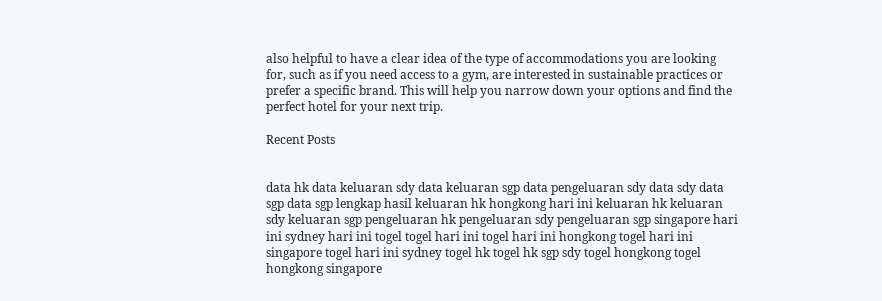also helpful to have a clear idea of the type of accommodations you are looking for, such as if you need access to a gym, are interested in sustainable practices or prefer a specific brand. This will help you narrow down your options and find the perfect hotel for your next trip.

Recent Posts


data hk data keluaran sdy data keluaran sgp data pengeluaran sdy data sdy data sgp data sgp lengkap hasil keluaran hk hongkong hari ini keluaran hk keluaran sdy keluaran sgp pengeluaran hk pengeluaran sdy pengeluaran sgp singapore hari ini sydney hari ini togel togel hari ini togel hari ini hongkong togel hari ini singapore togel hari ini sydney togel hk togel hk sgp sdy togel hongkong togel hongkong singapore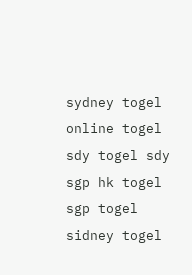sydney togel online togel sdy togel sdy sgp hk togel sgp togel sidney togel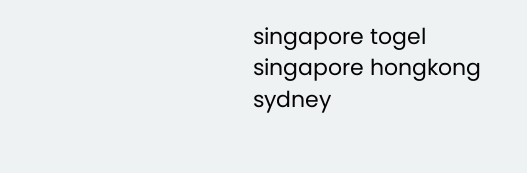singapore togel singapore hongkong sydney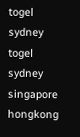togel sydney togel sydney singapore hongkong